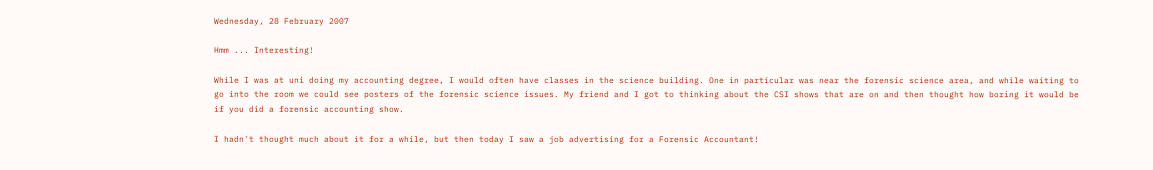Wednesday, 28 February 2007

Hmm ... Interesting!

While I was at uni doing my accounting degree, I would often have classes in the science building. One in particular was near the forensic science area, and while waiting to go into the room we could see posters of the forensic science issues. My friend and I got to thinking about the CSI shows that are on and then thought how boring it would be if you did a forensic accounting show.

I hadn't thought much about it for a while, but then today I saw a job advertising for a Forensic Accountant!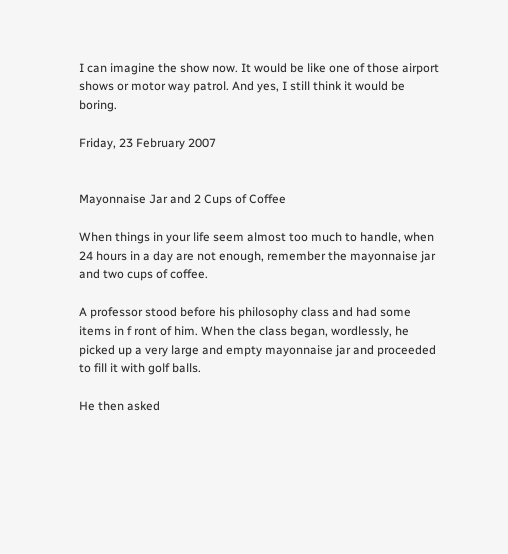I can imagine the show now. It would be like one of those airport shows or motor way patrol. And yes, I still think it would be boring.

Friday, 23 February 2007


Mayonnaise Jar and 2 Cups of Coffee

When things in your life seem almost too much to handle, when 24 hours in a day are not enough, remember the mayonnaise jar and two cups of coffee.

A professor stood before his philosophy class and had some items in f ront of him. When the class began, wordlessly, he picked up a very large and empty mayonnaise jar and proceeded to fill it with golf balls.

He then asked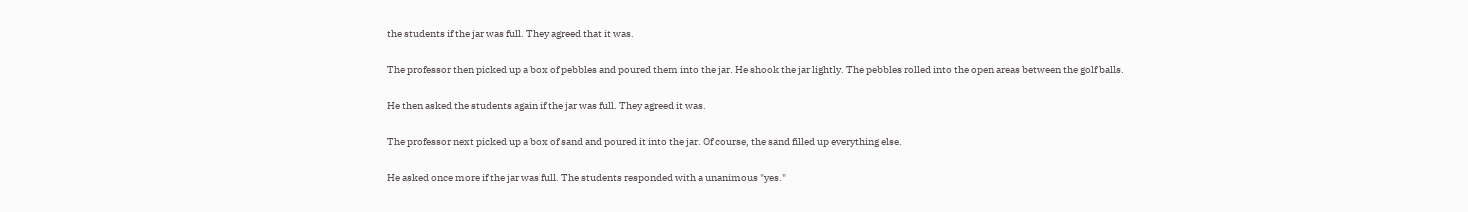the students if the jar was full. They agreed that it was.

The professor then picked up a box of pebbles and poured them into the jar. He shook the jar lightly. The pebbles rolled into the open areas between the golf balls.

He then asked the students again if the jar was full. They agreed it was.

The professor next picked up a box of sand and poured it into the jar. Of course, the sand filled up everything else.

He asked once more if the jar was full. The students responded with a unanimous "yes."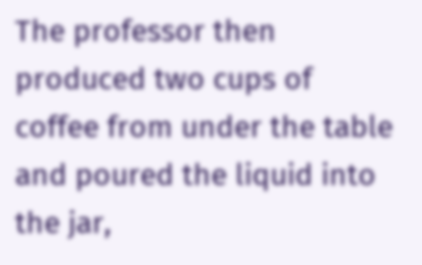The professor then produced two cups of coffee from under the table and poured the liquid into the jar,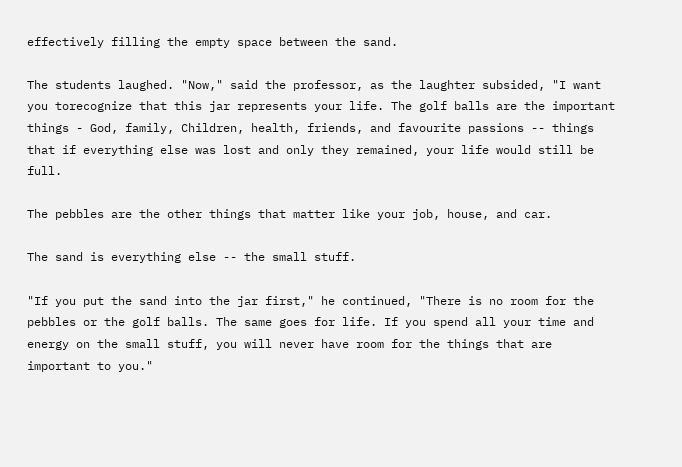effectively filling the empty space between the sand.

The students laughed. "Now," said the professor, as the laughter subsided, "I want you torecognize that this jar represents your life. The golf balls are the important things - God, family, Children, health, friends, and favourite passions -- things that if everything else was lost and only they remained, your life would still be full.

The pebbles are the other things that matter like your job, house, and car.

The sand is everything else -- the small stuff.

"If you put the sand into the jar first," he continued, "There is no room for the pebbles or the golf balls. The same goes for life. If you spend all your time and energy on the small stuff, you will never have room for the things that are important to you."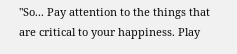"So... Pay attention to the things that are critical to your happiness. Play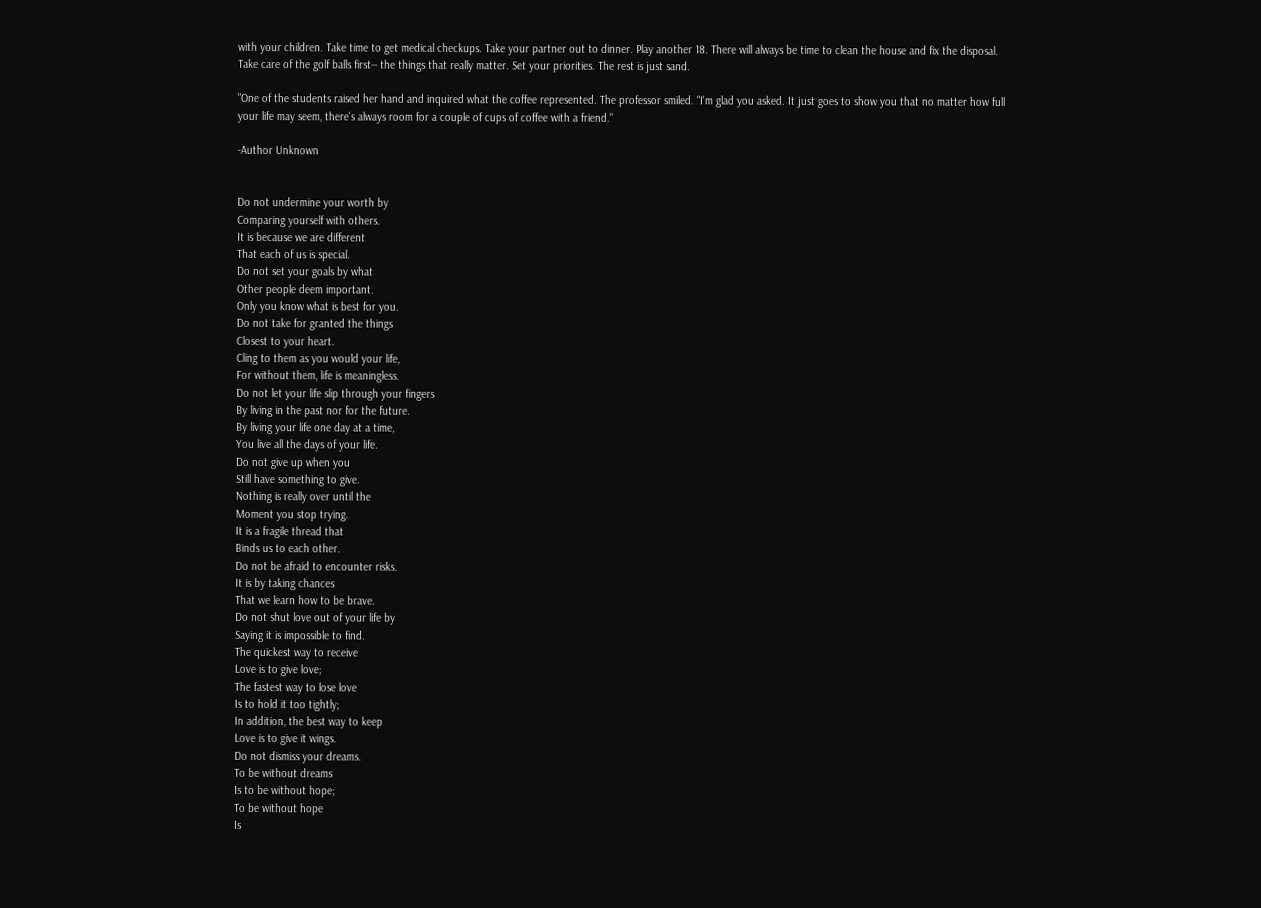with your children. Take time to get medical checkups. Take your partner out to dinner. Play another 18. There will always be time to clean the house and fix the disposal. Take care of the golf balls first-- the things that really matter. Set your priorities. The rest is just sand.

"One of the students raised her hand and inquired what the coffee represented. The professor smiled. "I'm glad you asked. It just goes to show you that no matter how full your life may seem, there's always room for a couple of cups of coffee with a friend."

-Author Unknown


Do not undermine your worth by
Comparing yourself with others.
It is because we are different
That each of us is special.
Do not set your goals by what
Other people deem important.
Only you know what is best for you.
Do not take for granted the things
Closest to your heart.
Cling to them as you would your life,
For without them, life is meaningless.
Do not let your life slip through your fingers
By living in the past nor for the future.
By living your life one day at a time,
You live all the days of your life.
Do not give up when you
Still have something to give.
Nothing is really over until the
Moment you stop trying.
It is a fragile thread that
Binds us to each other.
Do not be afraid to encounter risks.
It is by taking chances
That we learn how to be brave.
Do not shut love out of your life by
Saying it is impossible to find.
The quickest way to receive
Love is to give love;
The fastest way to lose love
Is to hold it too tightly;
In addition, the best way to keep
Love is to give it wings.
Do not dismiss your dreams.
To be without dreams
Is to be without hope;
To be without hope
Is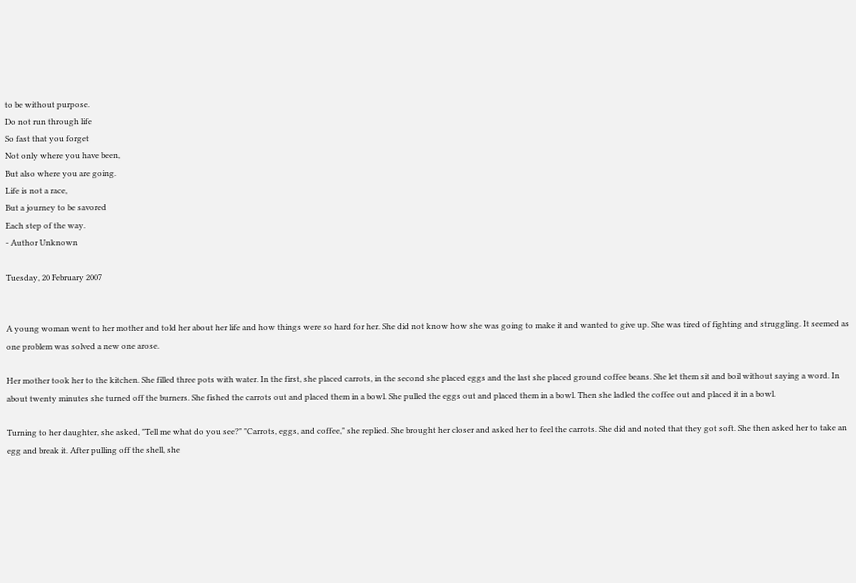to be without purpose.
Do not run through life
So fast that you forget
Not only where you have been,
But also where you are going.
Life is not a race,
But a journey to be savored
Each step of the way.
- Author Unknown

Tuesday, 20 February 2007


A young woman went to her mother and told her about her life and how things were so hard for her. She did not know how she was going to make it and wanted to give up. She was tired of fighting and struggling. It seemed as one problem was solved a new one arose.

Her mother took her to the kitchen. She filled three pots with water. In the first, she placed carrots, in the second she placed eggs and the last she placed ground coffee beans. She let them sit and boil without saying a word. In about twenty minutes she turned off the burners. She fished the carrots out and placed them in a bowl. She pulled the eggs out and placed them in a bowl. Then she ladled the coffee out and placed it in a bowl.

Turning to her daughter, she asked, "Tell me what do you see?" "Carrots, eggs, and coffee," she replied. She brought her closer and asked her to feel the carrots. She did and noted that they got soft. She then asked her to take an egg and break it. After pulling off the shell, she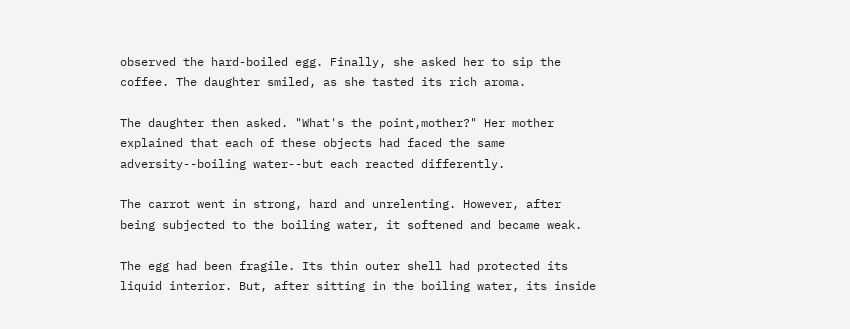observed the hard-boiled egg. Finally, she asked her to sip the coffee. The daughter smiled, as she tasted its rich aroma.

The daughter then asked. "What's the point,mother?" Her mother explained that each of these objects had faced the same adversity--boiling water--but each reacted differently.

The carrot went in strong, hard and unrelenting. However, after being subjected to the boiling water, it softened and became weak.

The egg had been fragile. Its thin outer shell had protected its liquid interior. But, after sitting in the boiling water, its inside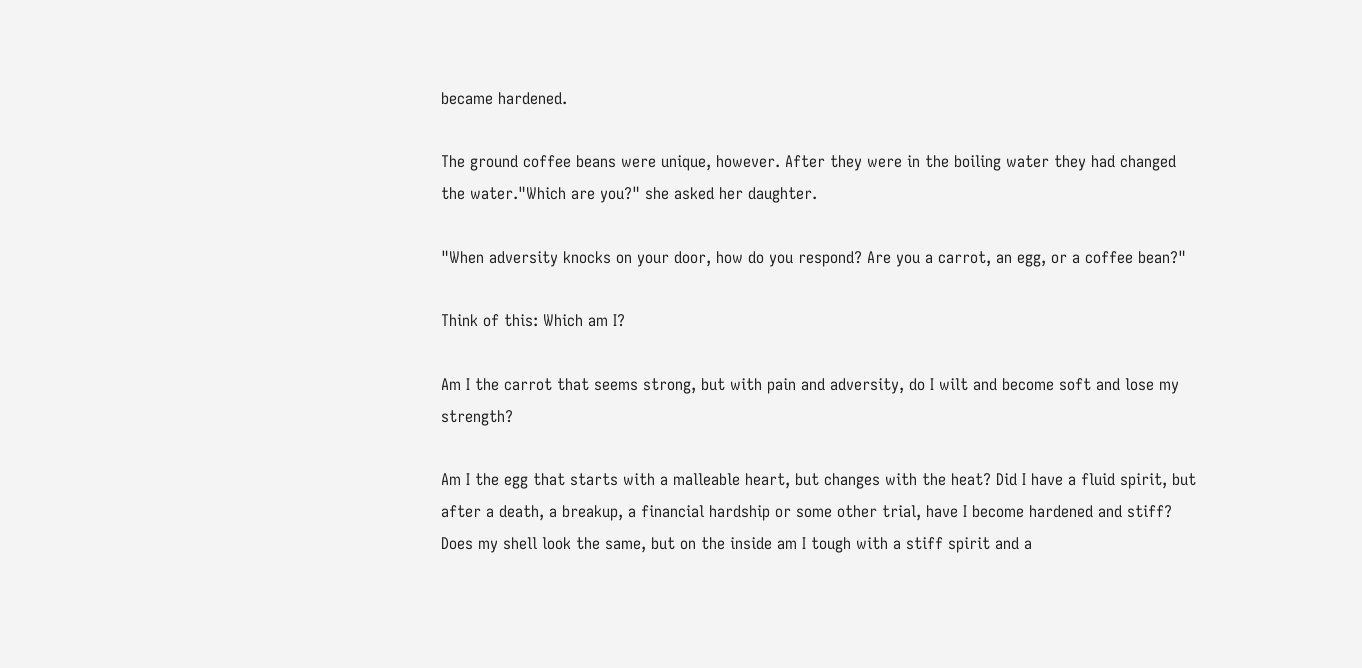became hardened.

The ground coffee beans were unique, however. After they were in the boiling water they had changed the water."Which are you?" she asked her daughter.

"When adversity knocks on your door, how do you respond? Are you a carrot, an egg, or a coffee bean?"

Think of this: Which am I?

Am I the carrot that seems strong, but with pain and adversity, do I wilt and become soft and lose my strength?

Am I the egg that starts with a malleable heart, but changes with the heat? Did I have a fluid spirit, but after a death, a breakup, a financial hardship or some other trial, have I become hardened and stiff? Does my shell look the same, but on the inside am I tough with a stiff spirit and a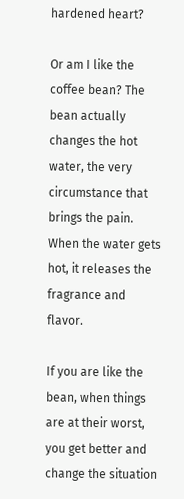hardened heart?

Or am I like the coffee bean? The bean actually changes the hot water, the very circumstance that brings the pain. When the water gets hot, it releases the fragrance and flavor.

If you are like the bean, when things are at their worst, you get better and change the situation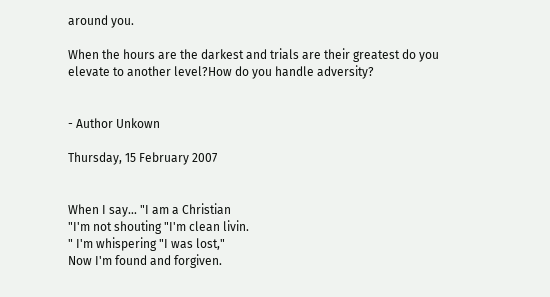around you.

When the hours are the darkest and trials are their greatest do you elevate to another level?How do you handle adversity?


- Author Unkown

Thursday, 15 February 2007


When I say... "I am a Christian
"I'm not shouting "I'm clean livin.
" I'm whispering "I was lost,"
Now I'm found and forgiven.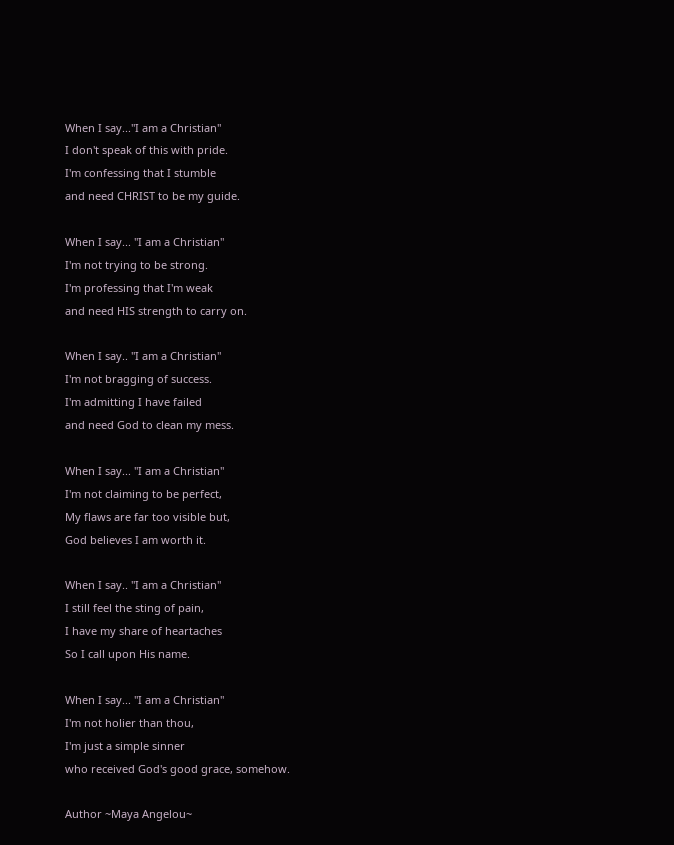When I say..."I am a Christian"
I don't speak of this with pride.
I'm confessing that I stumble
and need CHRIST to be my guide.

When I say... "I am a Christian"
I'm not trying to be strong.
I'm professing that I'm weak
and need HIS strength to carry on.

When I say.. "I am a Christian"
I'm not bragging of success.
I'm admitting I have failed
and need God to clean my mess.

When I say... "I am a Christian"
I'm not claiming to be perfect,
My flaws are far too visible but,
God believes I am worth it.

When I say.. "I am a Christian"
I still feel the sting of pain,
I have my share of heartaches
So I call upon His name.

When I say... "I am a Christian"
I'm not holier than thou,
I'm just a simple sinner
who received God's good grace, somehow.

Author ~Maya Angelou~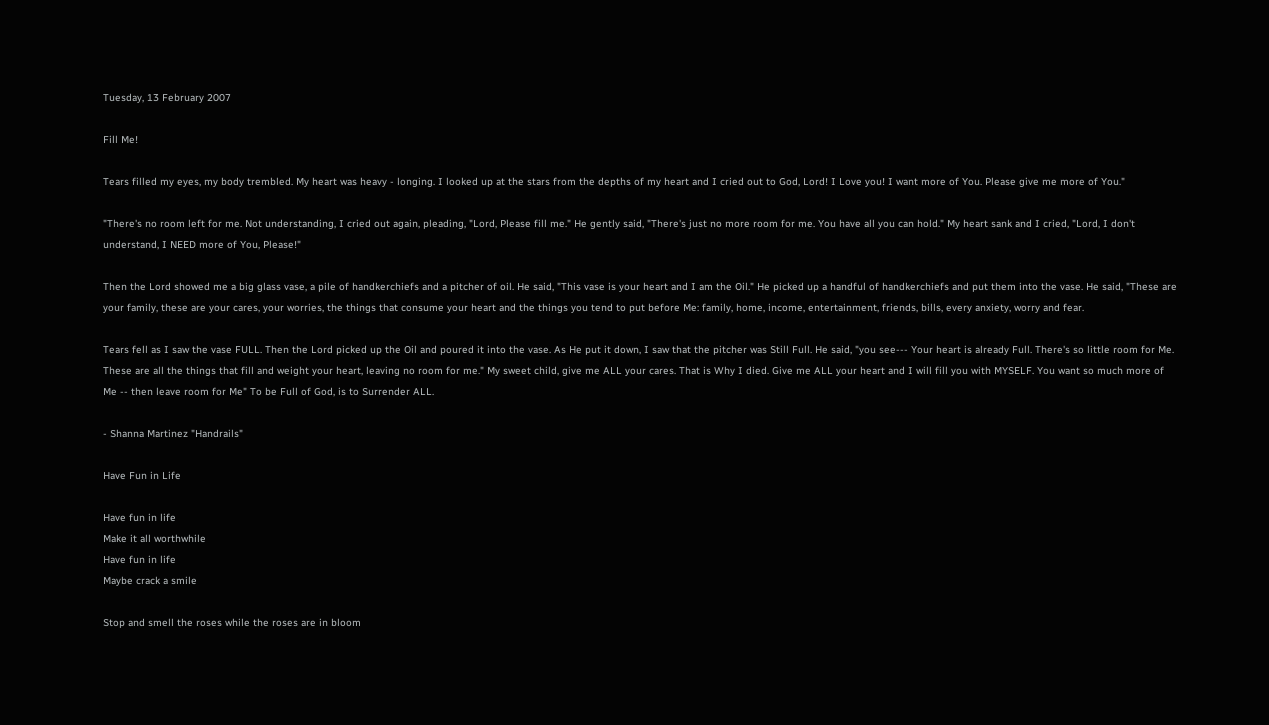Tuesday, 13 February 2007

Fill Me!

Tears filled my eyes, my body trembled. My heart was heavy - longing. I looked up at the stars from the depths of my heart and I cried out to God, Lord! I Love you! I want more of You. Please give me more of You."

"There's no room left for me. Not understanding, I cried out again, pleading, "Lord, Please fill me." He gently said, "There's just no more room for me. You have all you can hold." My heart sank and I cried, "Lord, I don't understand, I NEED more of You, Please!"

Then the Lord showed me a big glass vase, a pile of handkerchiefs and a pitcher of oil. He said, "This vase is your heart and I am the Oil." He picked up a handful of handkerchiefs and put them into the vase. He said, "These are your family, these are your cares, your worries, the things that consume your heart and the things you tend to put before Me: family, home, income, entertainment, friends, bills, every anxiety, worry and fear.

Tears fell as I saw the vase FULL. Then the Lord picked up the Oil and poured it into the vase. As He put it down, I saw that the pitcher was Still Full. He said, "you see--- Your heart is already Full. There's so little room for Me. These are all the things that fill and weight your heart, leaving no room for me." My sweet child, give me ALL your cares. That is Why I died. Give me ALL your heart and I will fill you with MYSELF. You want so much more of Me -- then leave room for Me" To be Full of God, is to Surrender ALL.

- Shanna Martinez "Handrails"

Have Fun in Life

Have fun in life
Make it all worthwhile
Have fun in life
Maybe crack a smile

Stop and smell the roses while the roses are in bloom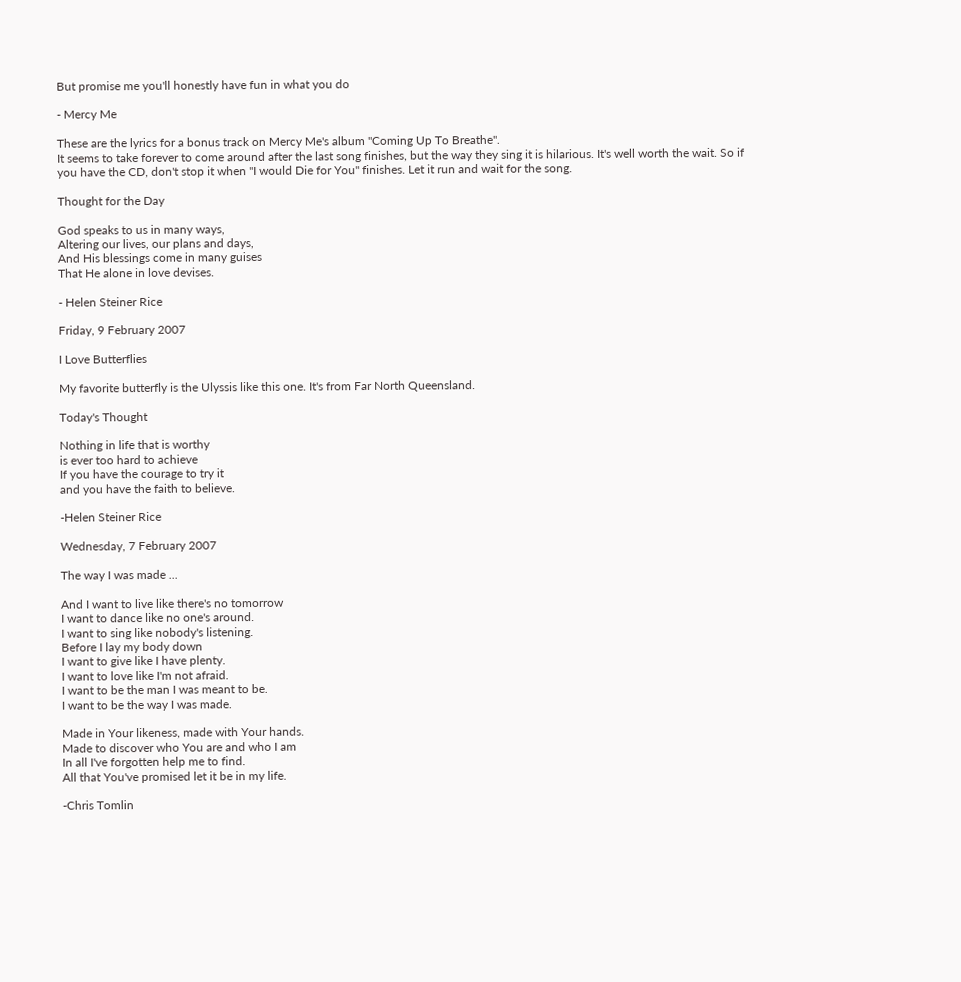But promise me you'll honestly have fun in what you do

- Mercy Me

These are the lyrics for a bonus track on Mercy Me's album "Coming Up To Breathe".
It seems to take forever to come around after the last song finishes, but the way they sing it is hilarious. It's well worth the wait. So if you have the CD, don't stop it when "I would Die for You" finishes. Let it run and wait for the song.

Thought for the Day

God speaks to us in many ways,
Altering our lives, our plans and days,
And His blessings come in many guises
That He alone in love devises.

- Helen Steiner Rice

Friday, 9 February 2007

I Love Butterflies

My favorite butterfly is the Ulyssis like this one. It's from Far North Queensland.

Today's Thought

Nothing in life that is worthy
is ever too hard to achieve
If you have the courage to try it
and you have the faith to believe.

-Helen Steiner Rice

Wednesday, 7 February 2007

The way I was made ...

And I want to live like there's no tomorrow
I want to dance like no one's around.
I want to sing like nobody's listening.
Before I lay my body down
I want to give like I have plenty.
I want to love like I'm not afraid.
I want to be the man I was meant to be.
I want to be the way I was made.

Made in Your likeness, made with Your hands.
Made to discover who You are and who I am
In all I've forgotten help me to find.
All that You've promised let it be in my life.

-Chris Tomlin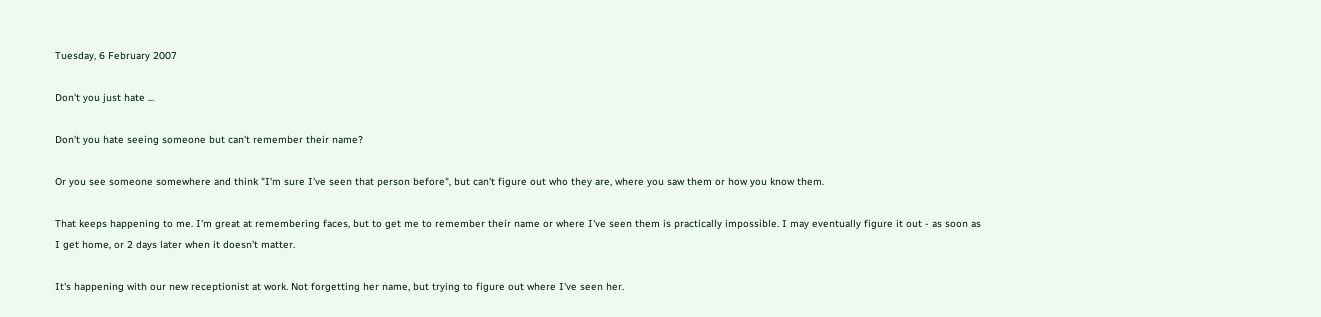Tuesday, 6 February 2007

Don't you just hate ...

Don't you hate seeing someone but can't remember their name?

Or you see someone somewhere and think "I'm sure I've seen that person before", but can't figure out who they are, where you saw them or how you know them.

That keeps happening to me. I'm great at remembering faces, but to get me to remember their name or where I've seen them is practically impossible. I may eventually figure it out - as soon as I get home, or 2 days later when it doesn't matter.

It's happening with our new receptionist at work. Not forgetting her name, but trying to figure out where I've seen her.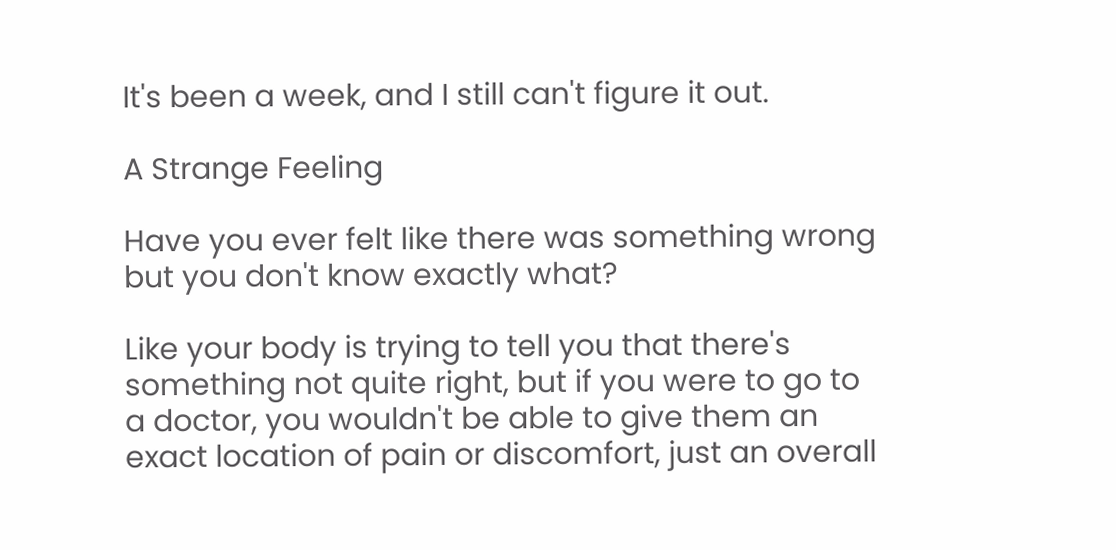It's been a week, and I still can't figure it out.

A Strange Feeling

Have you ever felt like there was something wrong but you don't know exactly what?

Like your body is trying to tell you that there's something not quite right, but if you were to go to a doctor, you wouldn't be able to give them an exact location of pain or discomfort, just an overall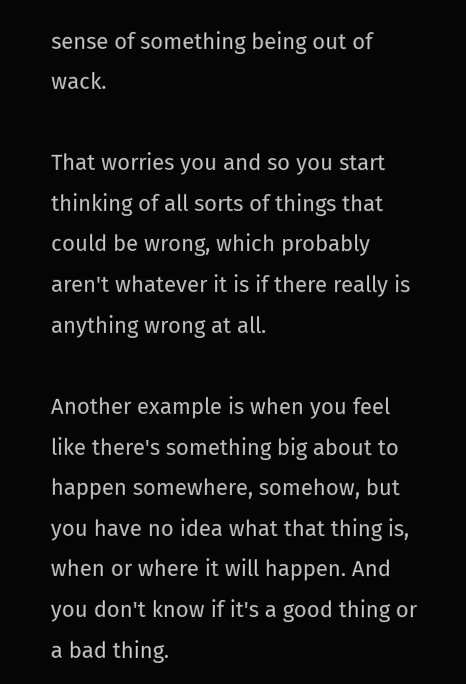sense of something being out of wack.

That worries you and so you start thinking of all sorts of things that could be wrong, which probably aren't whatever it is if there really is anything wrong at all.

Another example is when you feel like there's something big about to happen somewhere, somehow, but you have no idea what that thing is, when or where it will happen. And you don't know if it's a good thing or a bad thing.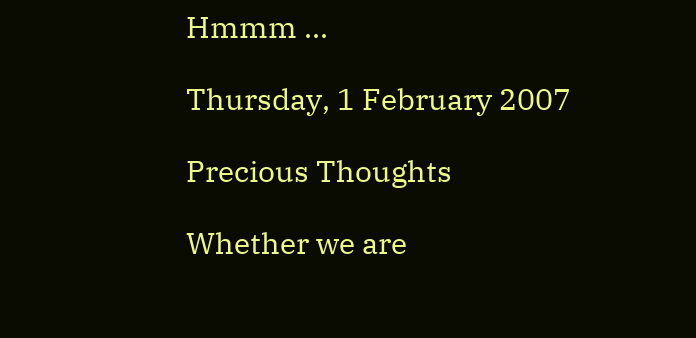Hmmm ...

Thursday, 1 February 2007

Precious Thoughts

Whether we are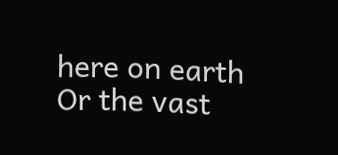here on earth
Or the vast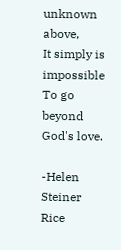unknown above,
It simply is impossible
To go beyond God's love.

-Helen Steiner Rice